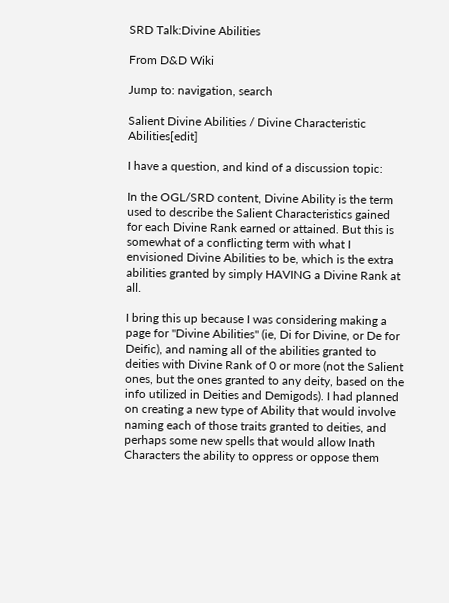SRD Talk:Divine Abilities

From D&D Wiki

Jump to: navigation, search

Salient Divine Abilities / Divine Characteristic Abilities[edit]

I have a question, and kind of a discussion topic:

In the OGL/SRD content, Divine Ability is the term used to describe the Salient Characteristics gained for each Divine Rank earned or attained. But this is somewhat of a conflicting term with what I envisioned Divine Abilities to be, which is the extra abilities granted by simply HAVING a Divine Rank at all.

I bring this up because I was considering making a page for "Divine Abilities" (ie, Di for Divine, or De for Deific), and naming all of the abilities granted to deities with Divine Rank of 0 or more (not the Salient ones, but the ones granted to any deity, based on the info utilized in Deities and Demigods). I had planned on creating a new type of Ability that would involve naming each of those traits granted to deities, and perhaps some new spells that would allow Inath Characters the ability to oppress or oppose them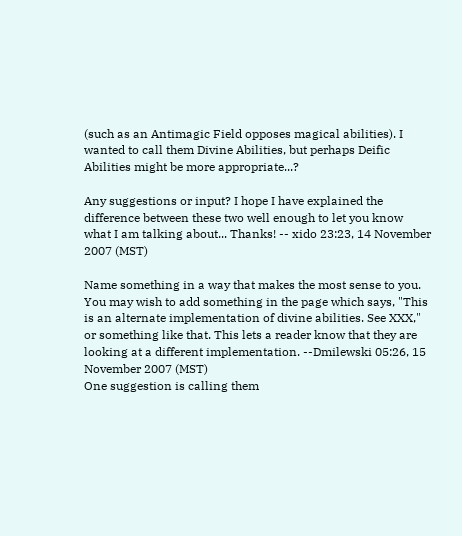(such as an Antimagic Field opposes magical abilities). I wanted to call them Divine Abilities, but perhaps Deific Abilities might be more appropriate...?

Any suggestions or input? I hope I have explained the difference between these two well enough to let you know what I am talking about... Thanks! -- xido 23:23, 14 November 2007 (MST)

Name something in a way that makes the most sense to you. You may wish to add something in the page which says, "This is an alternate implementation of divine abilities. See XXX," or something like that. This lets a reader know that they are looking at a different implementation. --Dmilewski 05:26, 15 November 2007 (MST)
One suggestion is calling them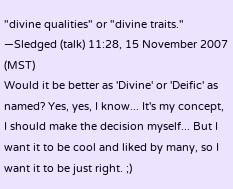"divine qualities" or "divine traits." —Sledged (talk) 11:28, 15 November 2007 (MST)
Would it be better as 'Divine' or 'Deific' as named? Yes, yes, I know... It's my concept, I should make the decision myself... But I want it to be cool and liked by many, so I want it to be just right. ;)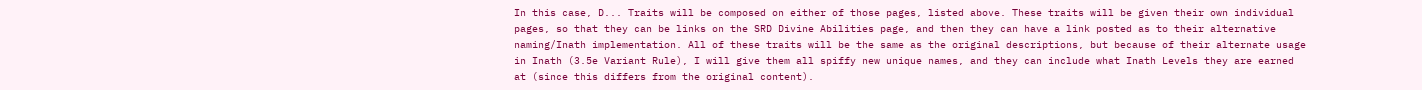In this case, D... Traits will be composed on either of those pages, listed above. These traits will be given their own individual pages, so that they can be links on the SRD Divine Abilities page, and then they can have a link posted as to their alternative naming/Inath implementation. All of these traits will be the same as the original descriptions, but because of their alternate usage in Inath (3.5e Variant Rule), I will give them all spiffy new unique names, and they can include what Inath Levels they are earned at (since this differs from the original content).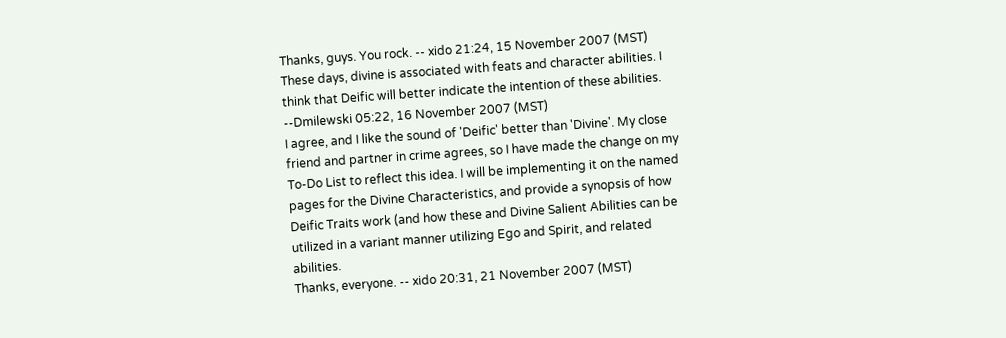Thanks, guys. You rock. -- xido 21:24, 15 November 2007 (MST)
These days, divine is associated with feats and character abilities. I think that Deific will better indicate the intention of these abilities. --Dmilewski 05:22, 16 November 2007 (MST)
I agree, and I like the sound of 'Deific' better than 'Divine'. My close friend and partner in crime agrees, so I have made the change on my To-Do List to reflect this idea. I will be implementing it on the named pages for the Divine Characteristics, and provide a synopsis of how Deific Traits work (and how these and Divine Salient Abilities can be utilized in a variant manner utilizing Ego and Spirit, and related abilities.
Thanks, everyone. -- xido 20:31, 21 November 2007 (MST)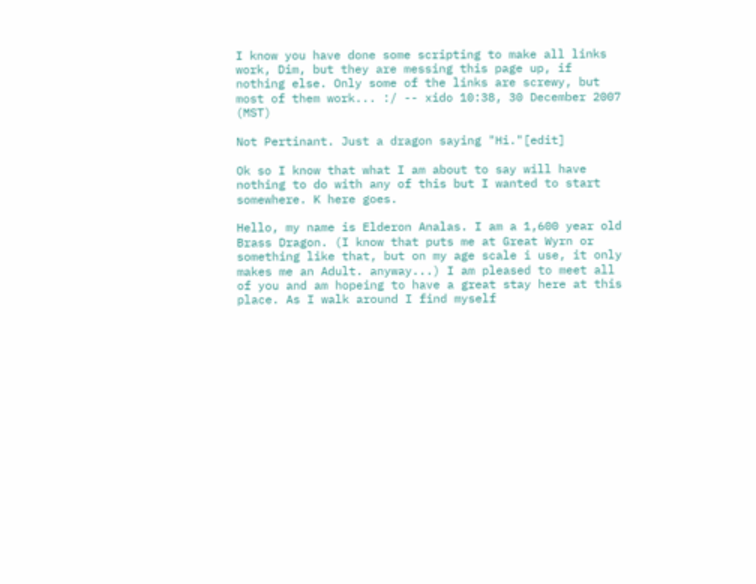I know you have done some scripting to make all links work, Dim, but they are messing this page up, if nothing else. Only some of the links are screwy, but most of them work... :/ -- xido 10:38, 30 December 2007 (MST)

Not Pertinant. Just a dragon saying "Hi."[edit]

Ok so I know that what I am about to say will have nothing to do with any of this but I wanted to start somewhere. K here goes.

Hello, my name is Elderon Analas. I am a 1,600 year old Brass Dragon. (I know that puts me at Great Wyrn or something like that, but on my age scale i use, it only makes me an Adult. anyway...) I am pleased to meet all of you and am hopeing to have a great stay here at this place. As I walk around I find myself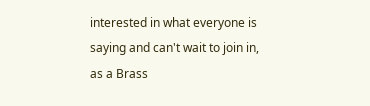interested in what everyone is saying and can't wait to join in, as a Brass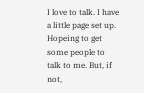I love to talk. I have a little page set up. Hopeing to get some people to talk to me. But, if not,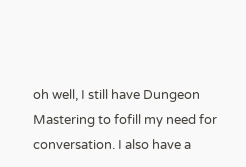oh well, I still have Dungeon Mastering to fofill my need for conversation. I also have a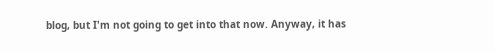blog, but I'm not going to get into that now. Anyway, it has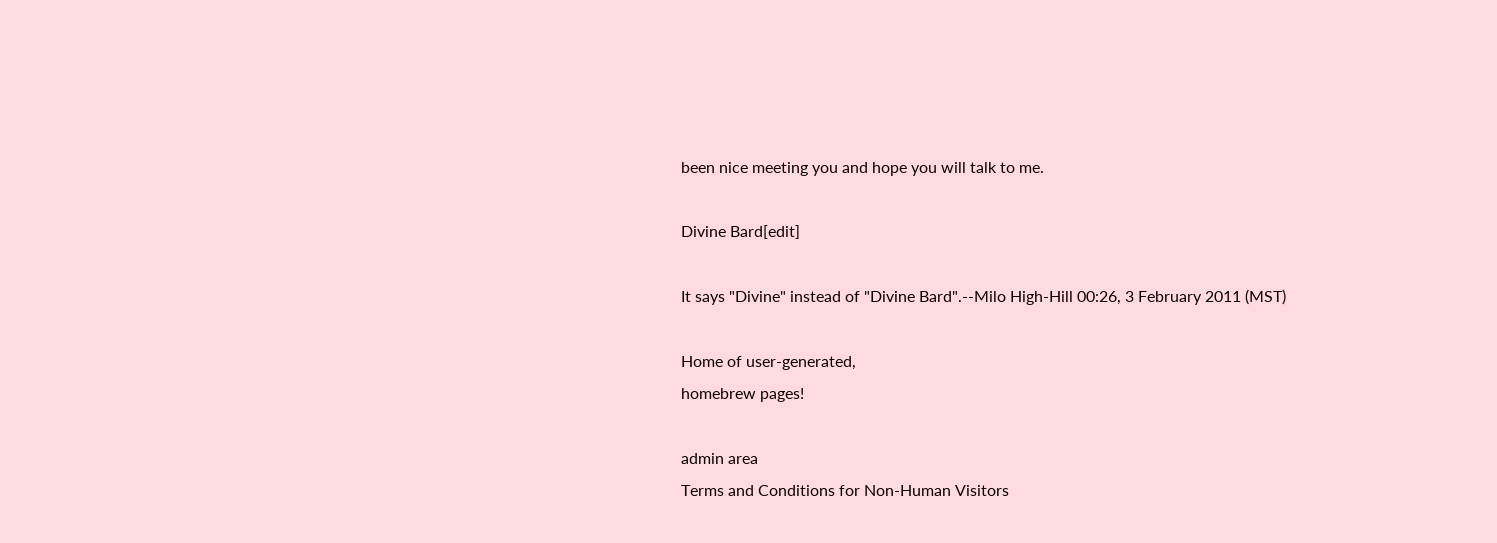been nice meeting you and hope you will talk to me.

Divine Bard[edit]

It says "Divine" instead of "Divine Bard".--Milo High-Hill 00:26, 3 February 2011 (MST)

Home of user-generated,
homebrew pages!

admin area
Terms and Conditions for Non-Human Visitors